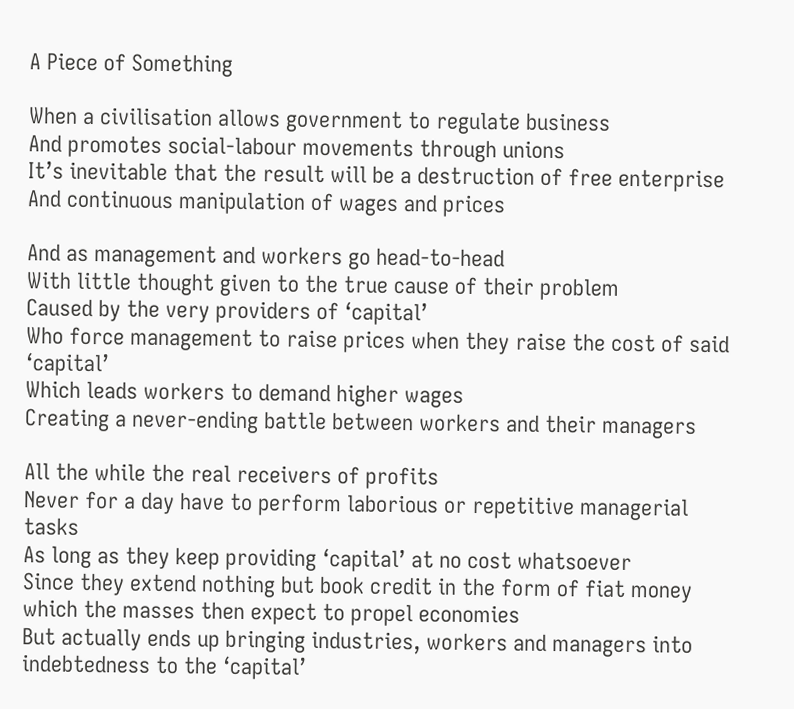A Piece of Something

When a civilisation allows government to regulate business
And promotes social-labour movements through unions
It’s inevitable that the result will be a destruction of free enterprise
And continuous manipulation of wages and prices

And as management and workers go head-to-head
With little thought given to the true cause of their problem
Caused by the very providers of ‘capital’
Who force management to raise prices when they raise the cost of said ‘capital’
Which leads workers to demand higher wages
Creating a never-ending battle between workers and their managers

All the while the real receivers of profits
Never for a day have to perform laborious or repetitive managerial tasks
As long as they keep providing ‘capital’ at no cost whatsoever
Since they extend nothing but book credit in the form of fiat money which the masses then expect to propel economies
But actually ends up bringing industries, workers and managers into indebtedness to the ‘capital’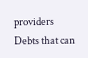providers
Debts that can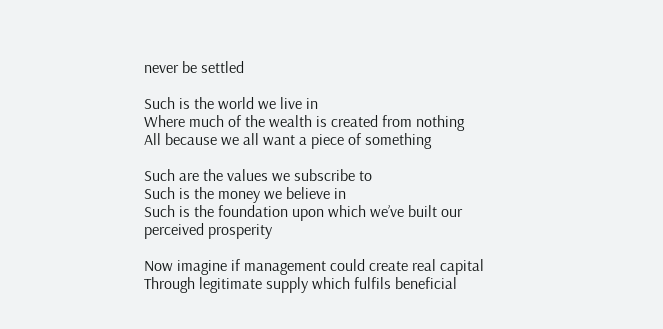never be settled

Such is the world we live in
Where much of the wealth is created from nothing
All because we all want a piece of something

Such are the values we subscribe to
Such is the money we believe in
Such is the foundation upon which we’ve built our perceived prosperity

Now imagine if management could create real capital
Through legitimate supply which fulfils beneficial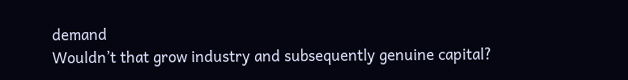demand
Wouldn’t that grow industry and subsequently genuine capital?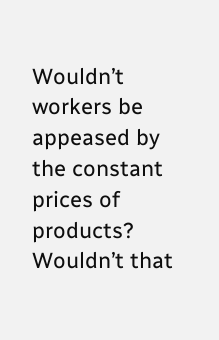Wouldn’t workers be appeased by the constant prices of products?
Wouldn’t that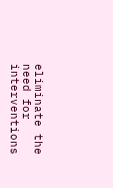eliminate the need for interventions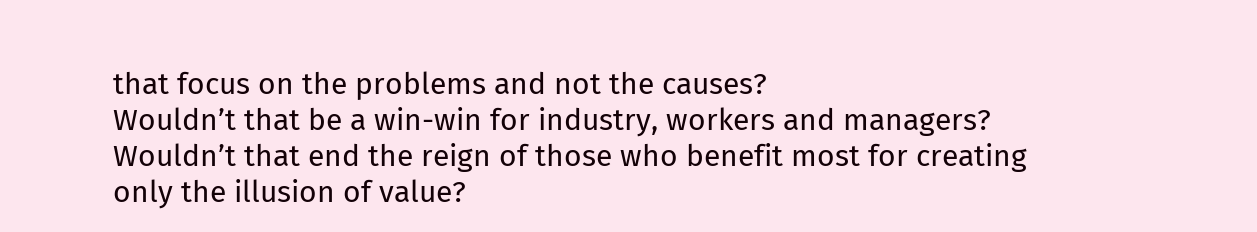that focus on the problems and not the causes?
Wouldn’t that be a win-win for industry, workers and managers?
Wouldn’t that end the reign of those who benefit most for creating only the illusion of value?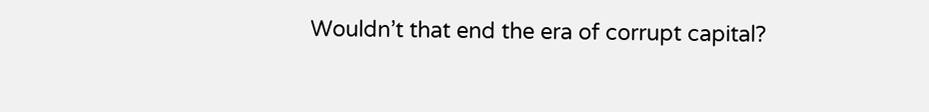Wouldn’t that end the era of corrupt capital?